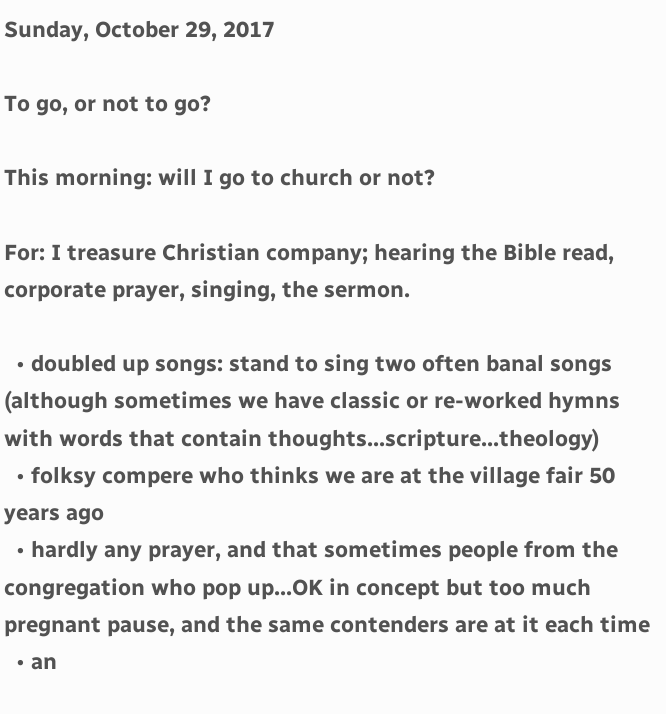Sunday, October 29, 2017

To go, or not to go?

This morning: will I go to church or not?

For: I treasure Christian company; hearing the Bible read, corporate prayer, singing, the sermon.

  • doubled up songs: stand to sing two often banal songs (although sometimes we have classic or re-worked hymns with words that contain thoughts...scripture...theology)
  • folksy compere who thinks we are at the village fair 50 years ago
  • hardly any prayer, and that sometimes people from the congregation who pop up...OK in concept but too much pregnant pause, and the same contenders are at it each time
  • an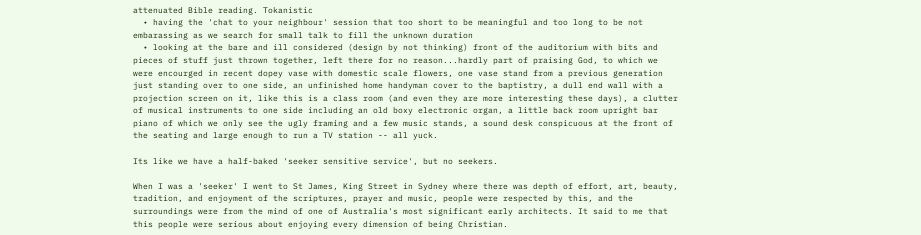attenuated Bible reading. Tokanistic
  • having the 'chat to your neighbour' session that too short to be meaningful and too long to be not embarassing as we search for small talk to fill the unknown duration
  • looking at the bare and ill considered (design by not thinking) front of the auditorium with bits and pieces of stuff just thrown together, left there for no reason...hardly part of praising God, to which we were encourged in recent dopey vase with domestic scale flowers, one vase stand from a previous generation just standing over to one side, an unfinished home handyman cover to the baptistry, a dull end wall with a projection screen on it, like this is a class room (and even they are more interesting these days), a clutter of musical instruments to one side including an old boxy electronic organ, a little back room upright bar piano of which we only see the ugly framing and a few music stands, a sound desk conspicuous at the front of the seating and large enough to run a TV station -- all yuck.

Its like we have a half-baked 'seeker sensitive service', but no seekers.

When I was a 'seeker' I went to St James, King Street in Sydney where there was depth of effort, art, beauty, tradition, and enjoyment of the scriptures, prayer and music, people were respected by this, and the surroundings were from the mind of one of Australia's most significant early architects. It said to me that this people were serious about enjoying every dimension of being Christian.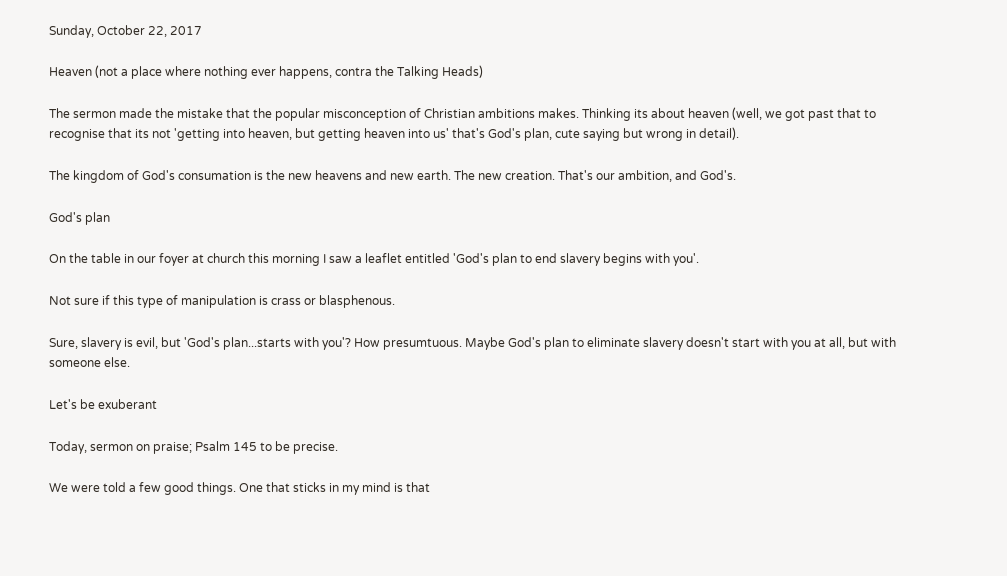Sunday, October 22, 2017

Heaven (not a place where nothing ever happens, contra the Talking Heads)

The sermon made the mistake that the popular misconception of Christian ambitions makes. Thinking its about heaven (well, we got past that to recognise that its not 'getting into heaven, but getting heaven into us' that's God's plan, cute saying but wrong in detail).

The kingdom of God's consumation is the new heavens and new earth. The new creation. That's our ambition, and God's.

God's plan

On the table in our foyer at church this morning I saw a leaflet entitled 'God's plan to end slavery begins with you'.

Not sure if this type of manipulation is crass or blasphenous.

Sure, slavery is evil, but 'God's plan...starts with you'? How presumtuous. Maybe God's plan to eliminate slavery doesn't start with you at all, but with someone else.

Let's be exuberant

Today, sermon on praise; Psalm 145 to be precise.

We were told a few good things. One that sticks in my mind is that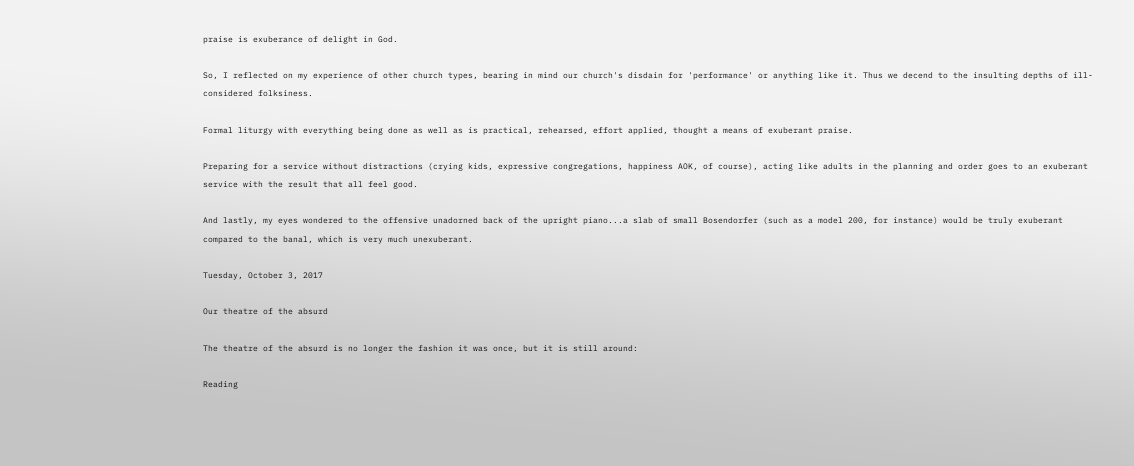praise is exuberance of delight in God.

So, I reflected on my experience of other church types, bearing in mind our church's disdain for 'performance' or anything like it. Thus we decend to the insulting depths of ill-considered folksiness.

Formal liturgy with everything being done as well as is practical, rehearsed, effort applied, thought a means of exuberant praise.

Preparing for a service without distractions (crying kids, expressive congregations, happiness AOK, of course), acting like adults in the planning and order goes to an exuberant service with the result that all feel good.

And lastly, my eyes wondered to the offensive unadorned back of the upright piano...a slab of small Bosendorfer (such as a model 200, for instance) would be truly exuberant compared to the banal, which is very much unexuberant.

Tuesday, October 3, 2017

Our theatre of the absurd

The theatre of the absurd is no longer the fashion it was once, but it is still around:

Reading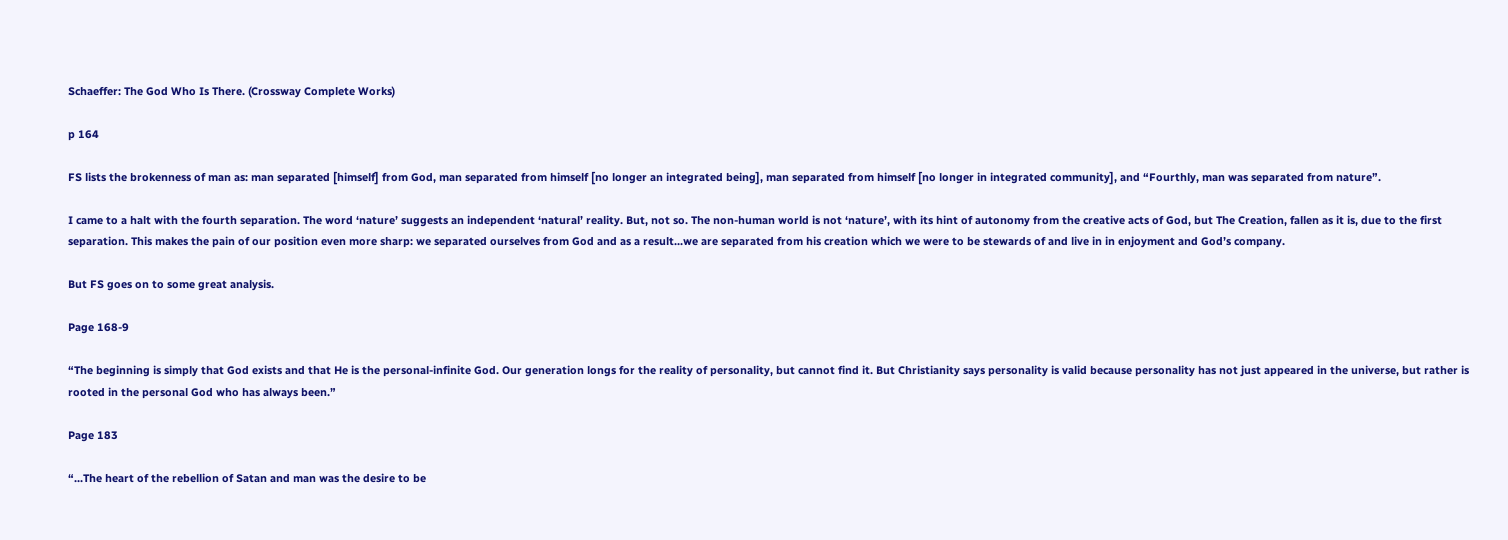Schaeffer: The God Who Is There. (Crossway Complete Works)

p 164

FS lists the brokenness of man as: man separated [himself] from God, man separated from himself [no longer an integrated being], man separated from himself [no longer in integrated community], and “Fourthly, man was separated from nature”.

I came to a halt with the fourth separation. The word ‘nature’ suggests an independent ‘natural’ reality. But, not so. The non-human world is not ‘nature’, with its hint of autonomy from the creative acts of God, but The Creation, fallen as it is, due to the first separation. This makes the pain of our position even more sharp: we separated ourselves from God and as a result...we are separated from his creation which we were to be stewards of and live in in enjoyment and God’s company.

But FS goes on to some great analysis.

Page 168-9

“The beginning is simply that God exists and that He is the personal-infinite God. Our generation longs for the reality of personality, but cannot find it. But Christianity says personality is valid because personality has not just appeared in the universe, but rather is rooted in the personal God who has always been.”

Page 183

“...The heart of the rebellion of Satan and man was the desire to be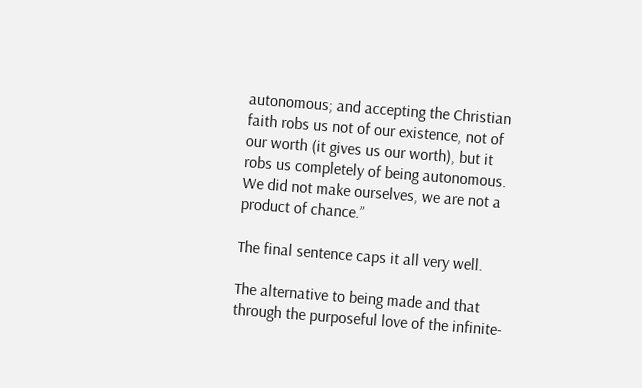autonomous; and accepting the Christian faith robs us not of our existence, not of our worth (it gives us our worth), but it  robs us completely of being autonomous. We did not make ourselves, we are not a product of chance.”

The final sentence caps it all very well.

The alternative to being made and that through the purposeful love of the infinite-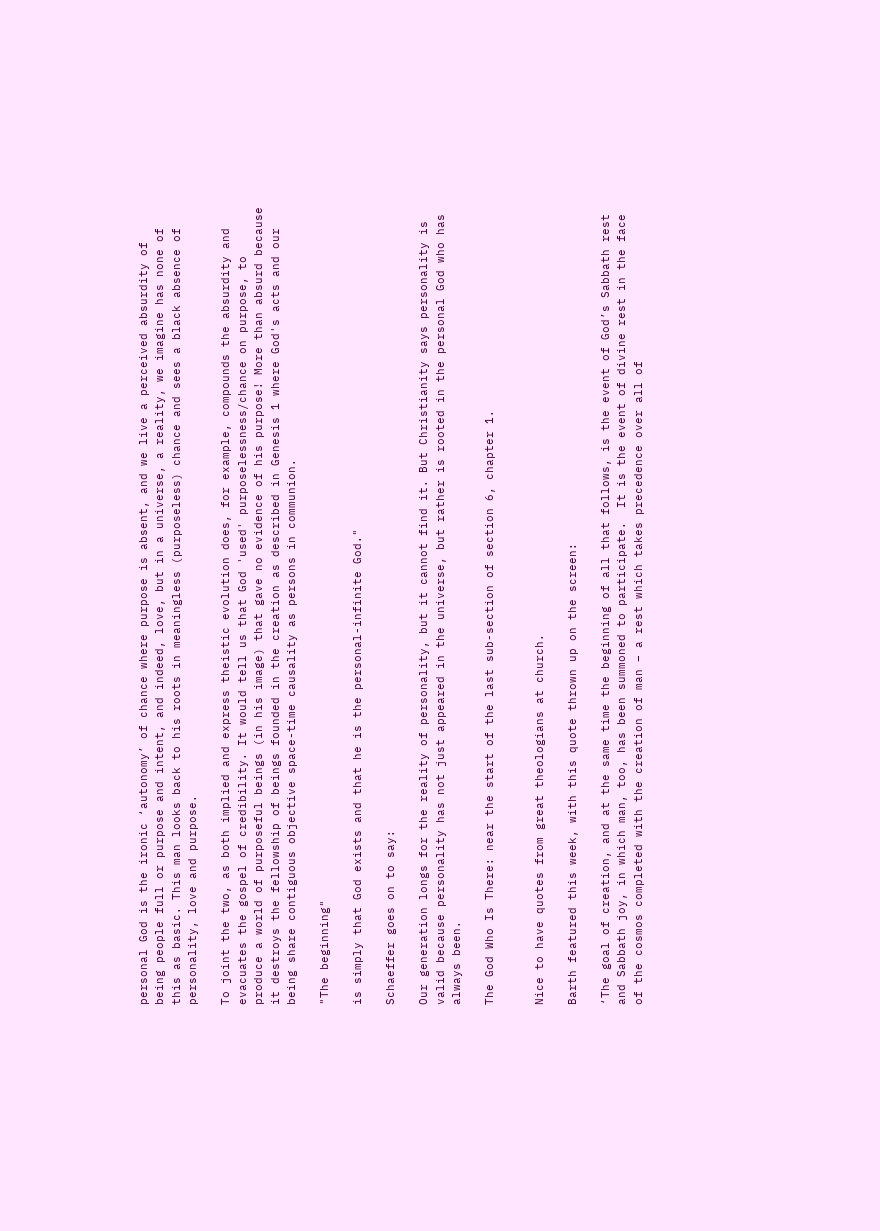personal God is the ironic ‘autonomy’ of chance where purpose is absent, and we live a perceived absurdity of being people full or purpose and intent, and indeed, love, but in a universe, a reality, we imagine has none of this as basic. This man looks back to his roots in meaningless (purposeless) chance and sees a black absence of personality, love and purpose.

To joint the two, as both implied and express theistic evolution does, for example, compounds the absurdity and evacuates the gospel of credibility. It would tell us that God 'used' purposelessness/chance on purpose, to produce a world of purposeful beings (in his image) that gave no evidence of his purpose! More than absurd because it destroys the fellowship of beings founded in the creation as described in Genesis 1 where God's acts and our being share contiguous objective space-time causality as persons in communion.

"The beginning"

is simply that God exists and that he is the personal-infinite God."

Schaeffer goes on to say:

Our generation longs for the reality of personality, but it cannot find it. But Christianity says personality is valid because personality has not just appeared in the universe, but rather is rooted in the personal God who has always been.

The God Who Is There: near the start of the last sub-section of section 6, chapter 1.


Nice to have quotes from great theologians at church.

Barth featured this week, with this quote thrown up on the screen:

‘The goal of creation, and at the same time the beginning of all that follows, is the event of God’s Sabbath rest and Sabbath joy, in which man, too, has been summoned to participate.  It is the event of divine rest in the face of the cosmos completed with the creation of man – a rest which takes precedence over all of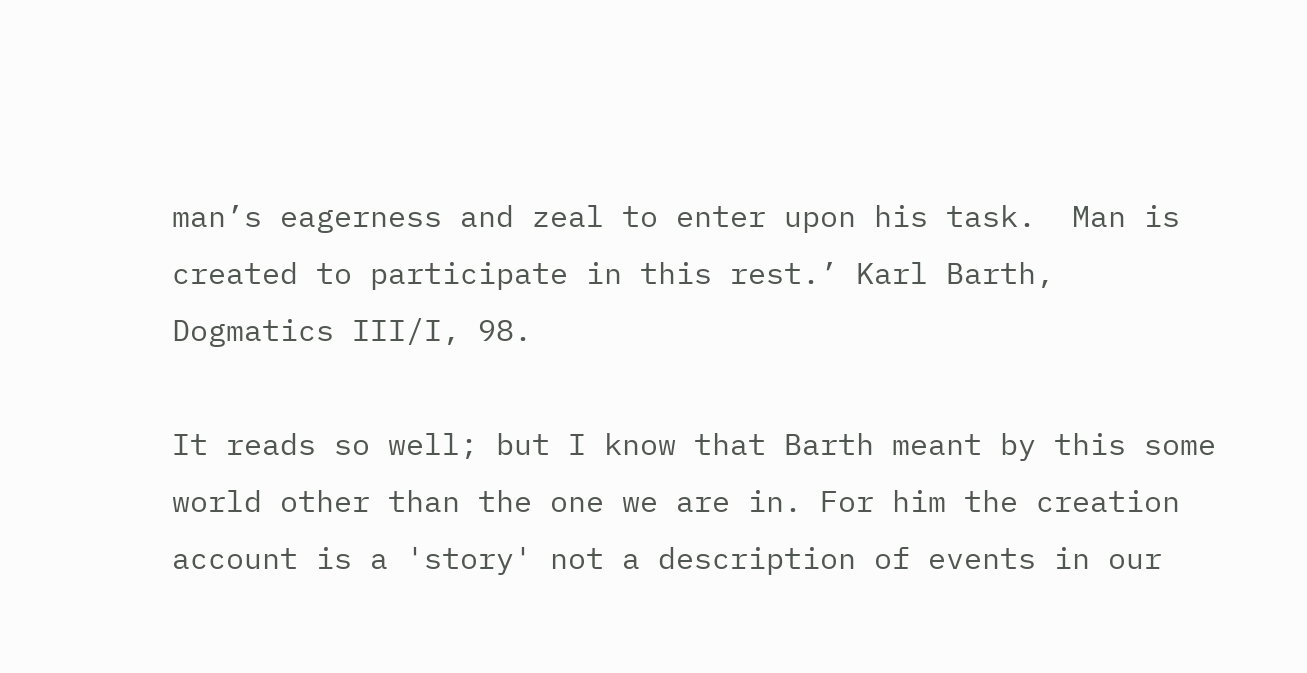man’s eagerness and zeal to enter upon his task.  Man is created to participate in this rest.’ Karl Barth, Dogmatics III/I, 98.

It reads so well; but I know that Barth meant by this some world other than the one we are in. For him the creation account is a 'story' not a description of events in our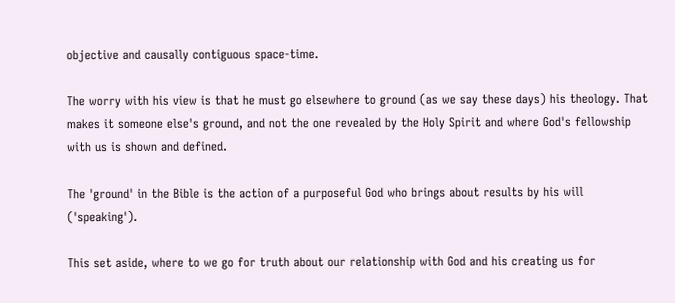objective and causally contiguous space-time.

The worry with his view is that he must go elsewhere to ground (as we say these days) his theology. That makes it someone else's ground, and not the one revealed by the Holy Spirit and where God's fellowship with us is shown and defined.

The 'ground' in the Bible is the action of a purposeful God who brings about results by his will ('speaking').

This set aside, where to we go for truth about our relationship with God and his creating us for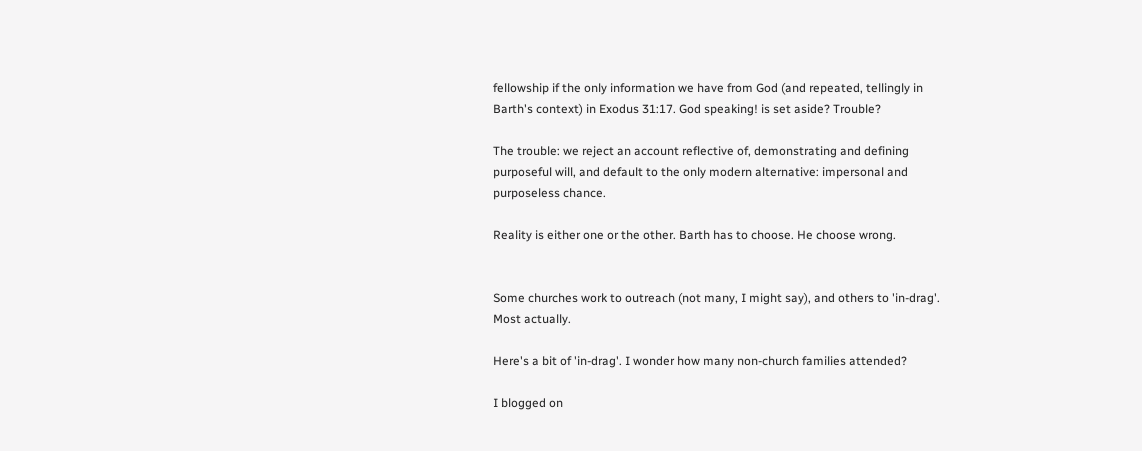fellowship if the only information we have from God (and repeated, tellingly in Barth's context) in Exodus 31:17. God speaking! is set aside? Trouble?

The trouble: we reject an account reflective of, demonstrating and defining purposeful will, and default to the only modern alternative: impersonal and purposeless chance.

Reality is either one or the other. Barth has to choose. He choose wrong.


Some churches work to outreach (not many, I might say), and others to 'in-drag'. Most actually.

Here's a bit of 'in-drag'. I wonder how many non-church families attended?

I blogged on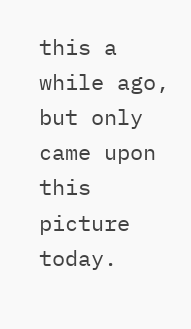this a while ago, but only came upon this picture today.